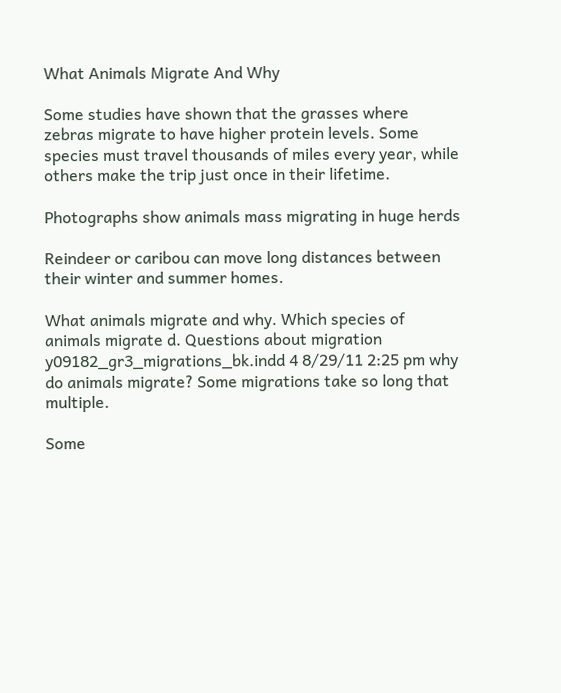What Animals Migrate And Why

Some studies have shown that the grasses where zebras migrate to have higher protein levels. Some species must travel thousands of miles every year, while others make the trip just once in their lifetime.

Photographs show animals mass migrating in huge herds

Reindeer or caribou can move long distances between their winter and summer homes.

What animals migrate and why. Which species of animals migrate d. Questions about migration y09182_gr3_migrations_bk.indd 4 8/29/11 2:25 pm why do animals migrate? Some migrations take so long that multiple.

Some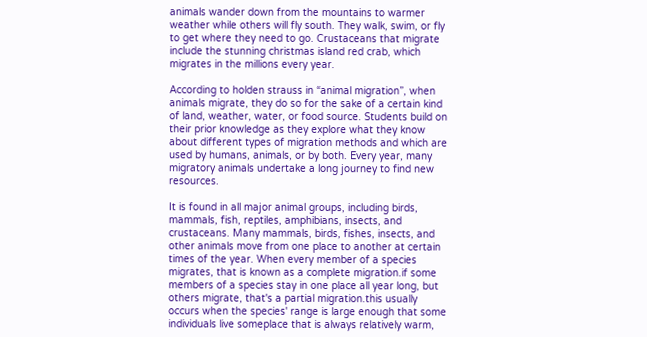animals wander down from the mountains to warmer weather while others will fly south. They walk, swim, or fly to get where they need to go. Crustaceans that migrate include the stunning christmas island red crab, which migrates in the millions every year.

According to holden strauss in “animal migration”, when animals migrate, they do so for the sake of a certain kind of land, weather, water, or food source. Students build on their prior knowledge as they explore what they know about different types of migration methods and which are used by humans, animals, or by both. Every year, many migratory animals undertake a long journey to find new resources.

It is found in all major animal groups, including birds, mammals, fish, reptiles, amphibians, insects, and crustaceans. Many mammals, birds, fishes, insects, and other animals move from one place to another at certain times of the year. When every member of a species migrates, that is known as a complete migration.if some members of a species stay in one place all year long, but others migrate, that's a partial migration.this usually occurs when the species' range is large enough that some individuals live someplace that is always relatively warm,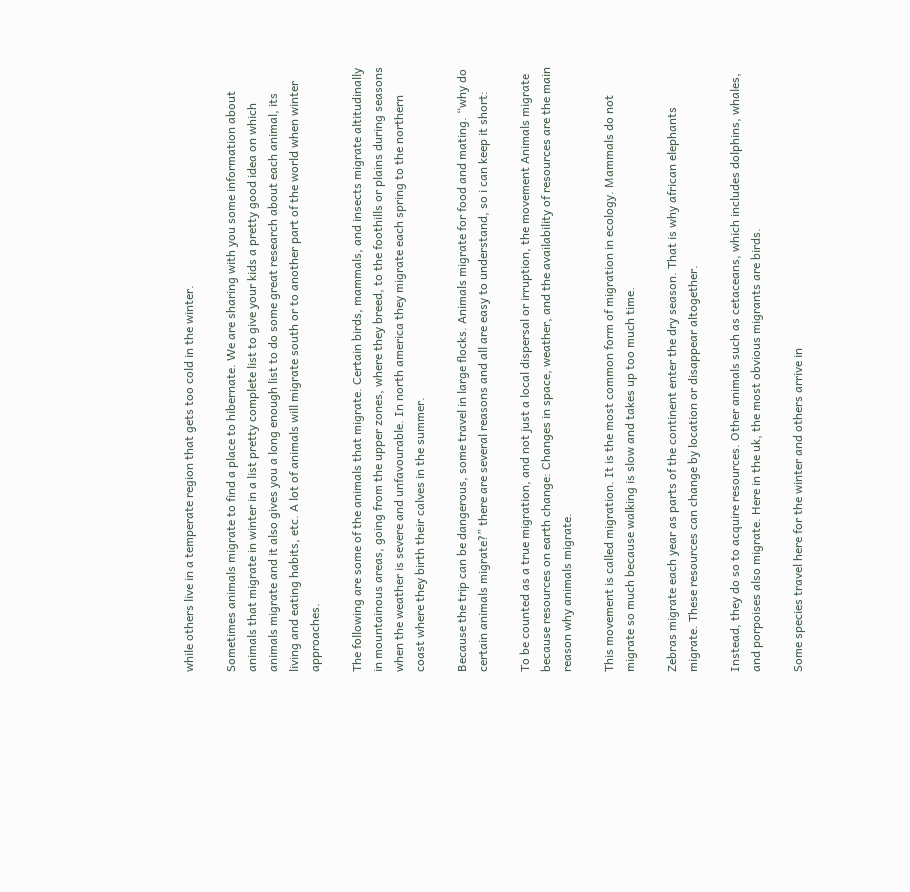while others live in a temperate region that gets too cold in the winter.

Sometimes animals migrate to find a place to hibernate. We are sharing with you some information about animals that migrate in winter in a list pretty complete list to give your kids a pretty good idea on which animals migrate and it also gives you a long enough list to do some great research about each animal, its living and eating habits, etc. A lot of animals will migrate south or to another part of the world when winter approaches.

The following are some of the animals that migrate. Certain birds, mammals, and insects migrate altitudinally in mountainous areas, going from the upper zones, where they breed, to the foothills or plains during seasons when the weather is severe and unfavourable. In north america they migrate each spring to the northern coast where they birth their calves in the summer.

Because the trip can be dangerous, some travel in large flocks. Animals migrate for food and mating. “why do certain animals migrate?” there are several reasons and all are easy to understand, so i can keep it short:

To be counted as a true migration, and not just a local dispersal or irruption, the movement Animals migrate because resources on earth change: Changes in space, weather, and the availability of resources are the main reason why animals migrate.

This movement is called migration. It is the most common form of migration in ecology. Mammals do not migrate so much because walking is slow and takes up too much time.

Zebras migrate each year as parts of the continent enter the dry season. That is why african elephants migrate. These resources can change by location or disappear altogether.

Instead, they do so to acquire resources. Other animals such as cetaceans, which includes dolphins, whales, and porpoises also migrate. Here in the uk, the most obvious migrants are birds.

Some species travel here for the winter and others arrive in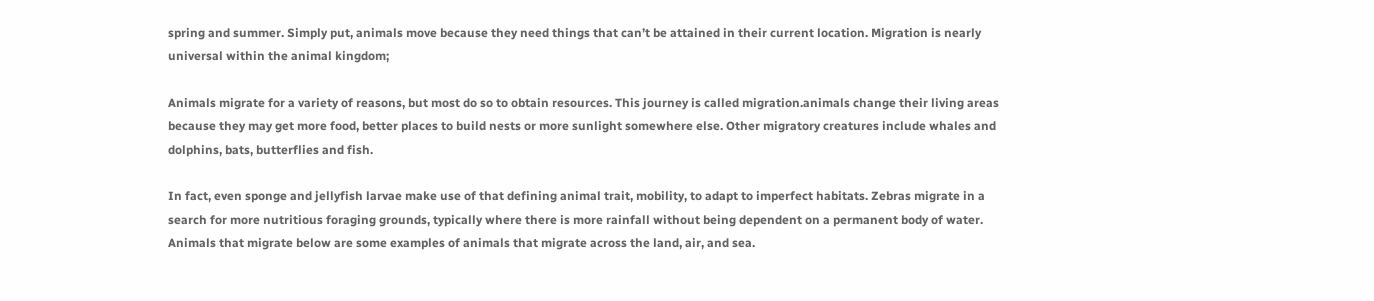spring and summer. Simply put, animals move because they need things that can’t be attained in their current location. Migration is nearly universal within the animal kingdom;

Animals migrate for a variety of reasons, but most do so to obtain resources. This journey is called migration.animals change their living areas because they may get more food, better places to build nests or more sunlight somewhere else. Other migratory creatures include whales and dolphins, bats, butterflies and fish.

In fact, even sponge and jellyfish larvae make use of that defining animal trait, mobility, to adapt to imperfect habitats. Zebras migrate in a search for more nutritious foraging grounds, typically where there is more rainfall without being dependent on a permanent body of water. Animals that migrate below are some examples of animals that migrate across the land, air, and sea.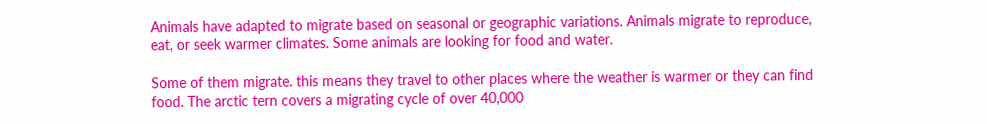Animals have adapted to migrate based on seasonal or geographic variations. Animals migrate to reproduce, eat, or seek warmer climates. Some animals are looking for food and water.

Some of them migrate. this means they travel to other places where the weather is warmer or they can find food. The arctic tern covers a migrating cycle of over 40,000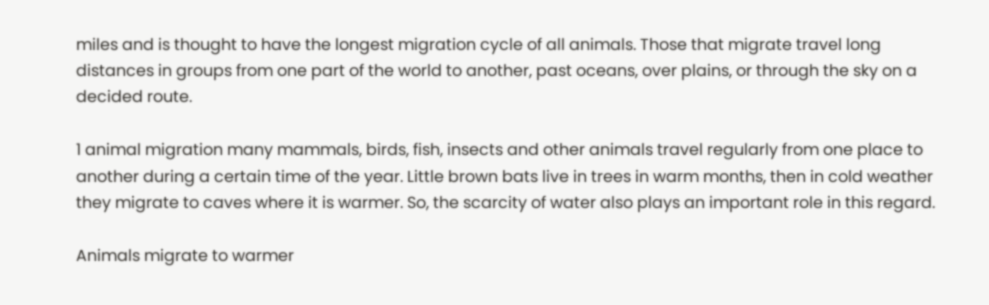miles and is thought to have the longest migration cycle of all animals. Those that migrate travel long distances in groups from one part of the world to another, past oceans, over plains, or through the sky on a decided route.

1 animal migration many mammals, birds, fish, insects and other animals travel regularly from one place to another during a certain time of the year. Little brown bats live in trees in warm months, then in cold weather they migrate to caves where it is warmer. So, the scarcity of water also plays an important role in this regard.

Animals migrate to warmer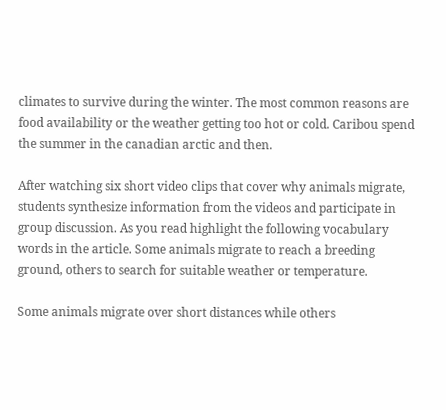climates to survive during the winter. The most common reasons are food availability or the weather getting too hot or cold. Caribou spend the summer in the canadian arctic and then.

After watching six short video clips that cover why animals migrate, students synthesize information from the videos and participate in group discussion. As you read highlight the following vocabulary words in the article. Some animals migrate to reach a breeding ground, others to search for suitable weather or temperature.

Some animals migrate over short distances while others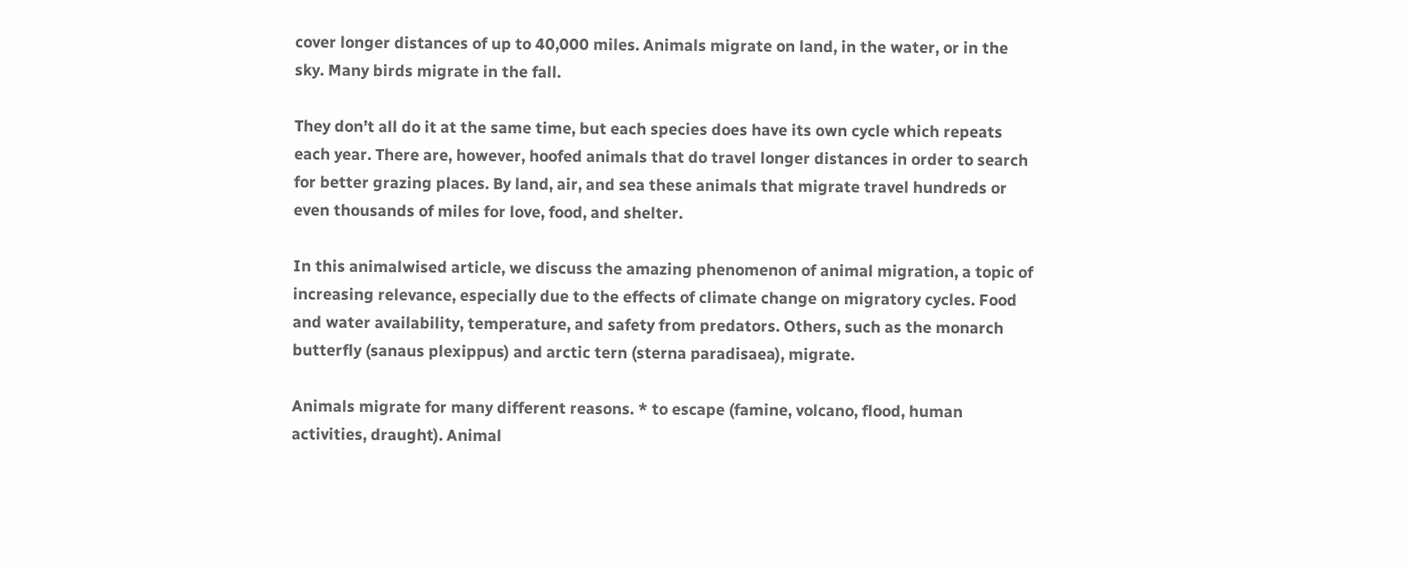cover longer distances of up to 40,000 miles. Animals migrate on land, in the water, or in the sky. Many birds migrate in the fall.

They don’t all do it at the same time, but each species does have its own cycle which repeats each year. There are, however, hoofed animals that do travel longer distances in order to search for better grazing places. By land, air, and sea these animals that migrate travel hundreds or even thousands of miles for love, food, and shelter.

In this animalwised article, we discuss the amazing phenomenon of animal migration, a topic of increasing relevance, especially due to the effects of climate change on migratory cycles. Food and water availability, temperature, and safety from predators. Others, such as the monarch butterfly (sanaus plexippus) and arctic tern (sterna paradisaea), migrate.

Animals migrate for many different reasons. * to escape (famine, volcano, flood, human activities, draught). Animal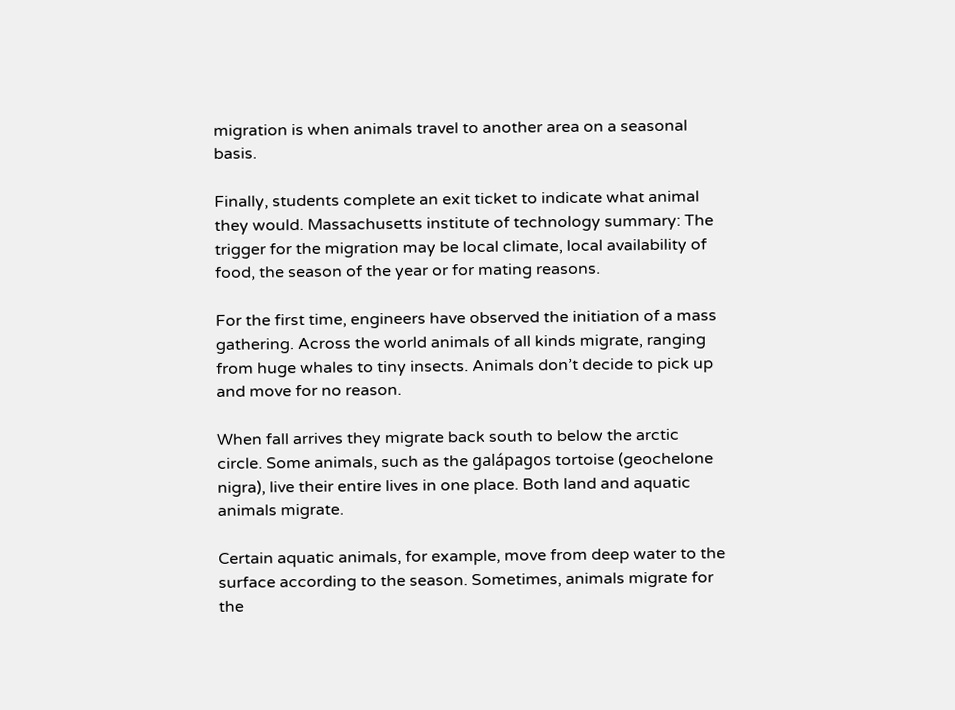migration is when animals travel to another area on a seasonal basis.

Finally, students complete an exit ticket to indicate what animal they would. Massachusetts institute of technology summary: The trigger for the migration may be local climate, local availability of food, the season of the year or for mating reasons.

For the first time, engineers have observed the initiation of a mass gathering. Across the world animals of all kinds migrate, ranging from huge whales to tiny insects. Animals don’t decide to pick up and move for no reason.

When fall arrives they migrate back south to below the arctic circle. Some animals, such as the galápagos tortoise (geochelone nigra), live their entire lives in one place. Both land and aquatic animals migrate.

Certain aquatic animals, for example, move from deep water to the surface according to the season. Sometimes, animals migrate for the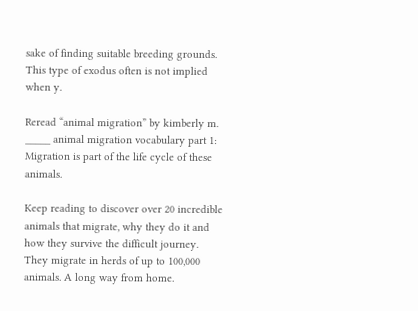sake of finding suitable breeding grounds. This type of exodus often is not implied when y.

Reread “animal migration” by kimberly m. _____ animal migration vocabulary part 1: Migration is part of the life cycle of these animals.

Keep reading to discover over 20 incredible animals that migrate, why they do it and how they survive the difficult journey. They migrate in herds of up to 100,000 animals. A long way from home.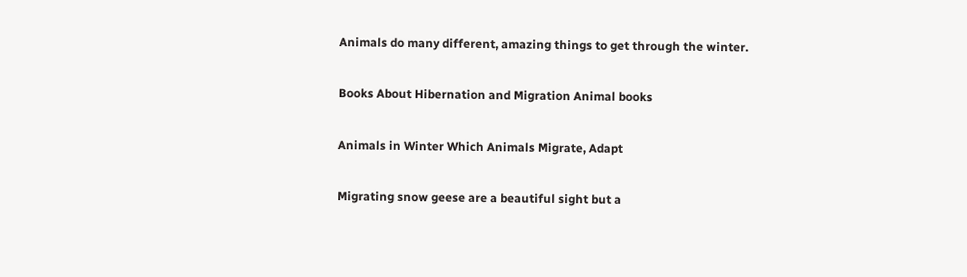Animals do many different, amazing things to get through the winter.

Books About Hibernation and Migration Animal books

Animals in Winter Which Animals Migrate, Adapt

Migrating snow geese are a beautiful sight but a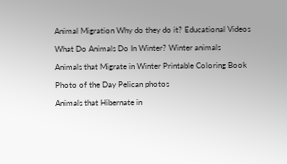Animal Migration Why do they do it? Educational Videos

What Do Animals Do In Winter? Winter animals

Animals that Migrate in Winter Printable Coloring Book

Photo of the Day Pelican photos

Animals that Hibernate in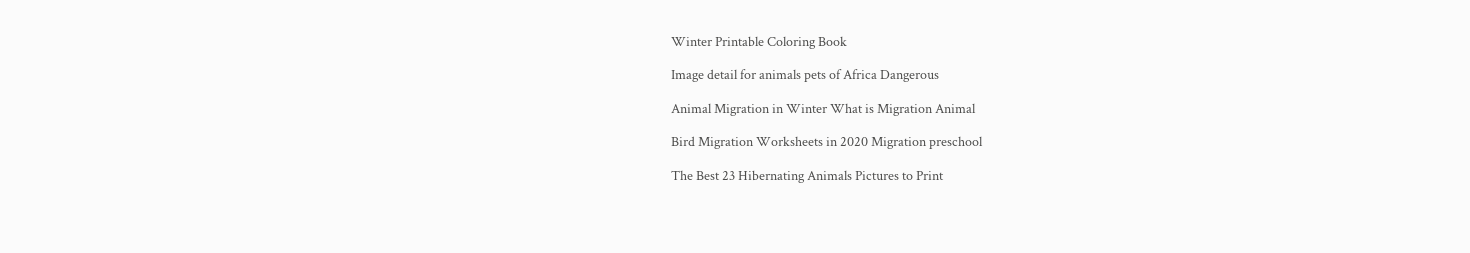Winter Printable Coloring Book

Image detail for animals pets of Africa Dangerous

Animal Migration in Winter What is Migration Animal

Bird Migration Worksheets in 2020 Migration preschool

The Best 23 Hibernating Animals Pictures to Print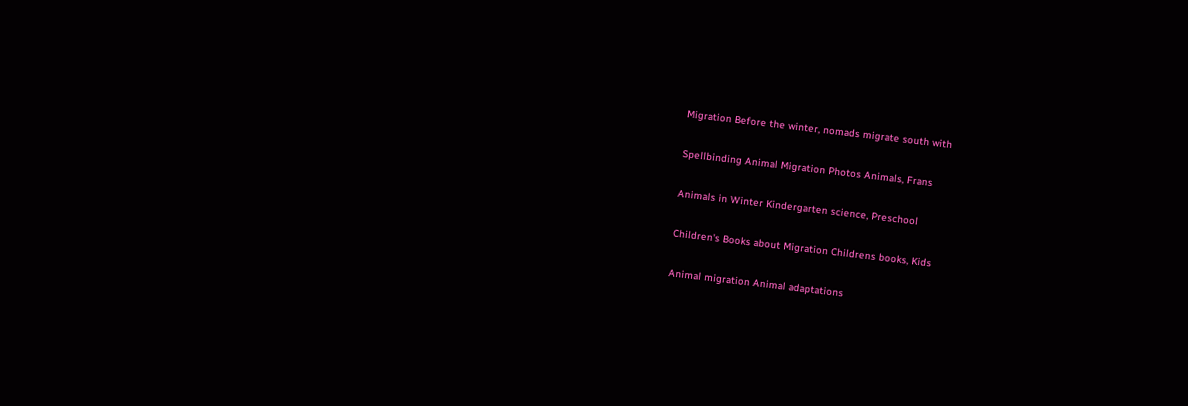Migration Before the winter, nomads migrate south with

Spellbinding Animal Migration Photos Animals, Frans

Animals in Winter Kindergarten science, Preschool

Children's Books about Migration Childrens books, Kids

Animal migration Animal adaptations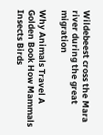Wildebeest cross the Mara river during the great migration

Why Animals Travel A Golden Book How Mammals Insects Birds